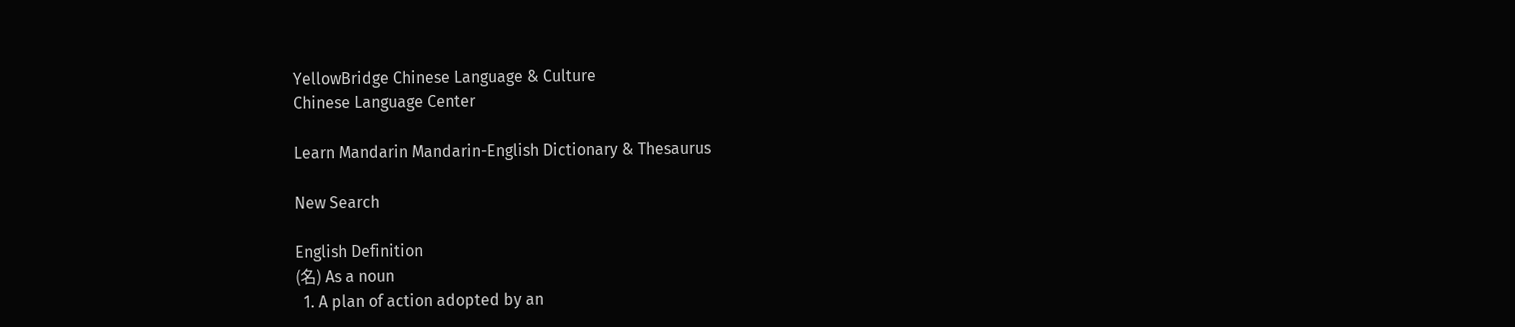YellowBridge Chinese Language & Culture
Chinese Language Center

Learn Mandarin Mandarin-English Dictionary & Thesaurus

New Search

English Definition
(名) As a noun
  1. A plan of action adopted by an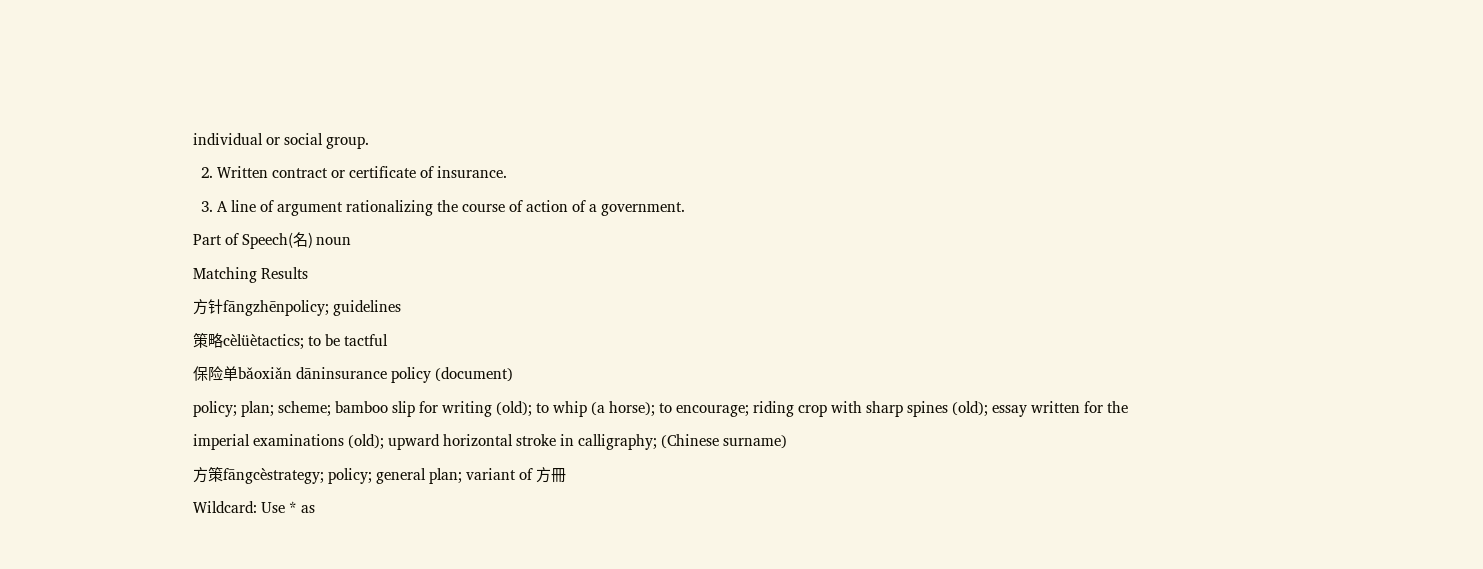individual or social group.
  2. Written contract or certificate of insurance.
  3. A line of argument rationalizing the course of action of a government.
Part of Speech(名) noun
Matching Results
方针fāngzhēnpolicy; guidelines
策略cèlüètactics; to be tactful
保险单bǎoxiǎn dāninsurance policy (document)
policy; plan; scheme; bamboo slip for writing (old); to whip (a horse); to encourage; riding crop with sharp spines (old); essay written for the imperial examinations (old); upward horizontal stroke in calligraphy; (Chinese surname)
方策fāngcèstrategy; policy; general plan; variant of 方冊
Wildcard: Use * as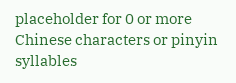placeholder for 0 or more
Chinese characters or pinyin syllables